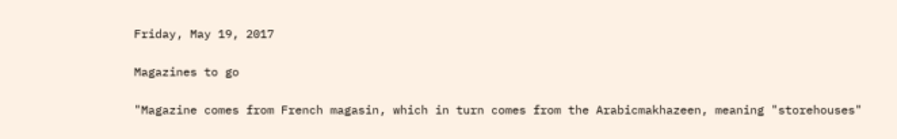Friday, May 19, 2017

Magazines to go

"Magazine comes from French magasin, which in turn comes from the Arabicmakhazeen, meaning "storehouses"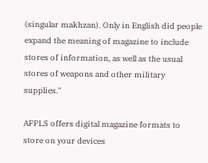(singular makhzan). Only in English did people expand the meaning of magazine to include stores of information, as well as the usual stores of weapons and other military supplies."

AFPLS offers digital magazine formats to store on your devices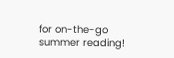for on-the-go summer reading!